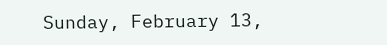Sunday, February 13,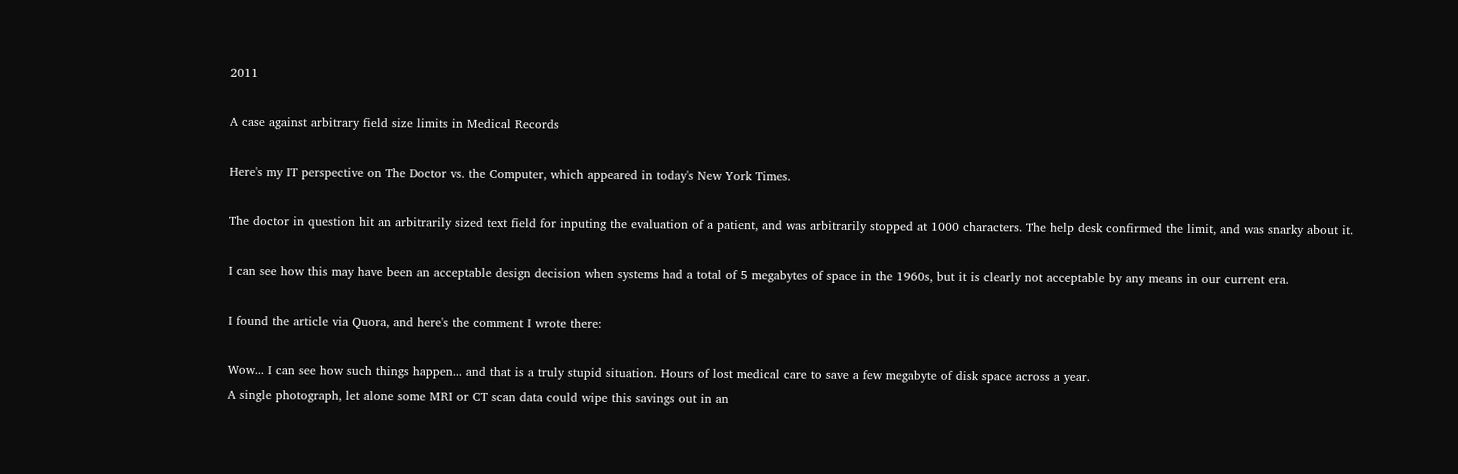2011

A case against arbitrary field size limits in Medical Records

Here's my IT perspective on The Doctor vs. the Computer, which appeared in today's New York Times.

The doctor in question hit an arbitrarily sized text field for inputing the evaluation of a patient, and was arbitrarily stopped at 1000 characters. The help desk confirmed the limit, and was snarky about it.

I can see how this may have been an acceptable design decision when systems had a total of 5 megabytes of space in the 1960s, but it is clearly not acceptable by any means in our current era.

I found the article via Quora, and here's the comment I wrote there:

Wow... I can see how such things happen... and that is a truly stupid situation. Hours of lost medical care to save a few megabyte of disk space across a year.
A single photograph, let alone some MRI or CT scan data could wipe this savings out in an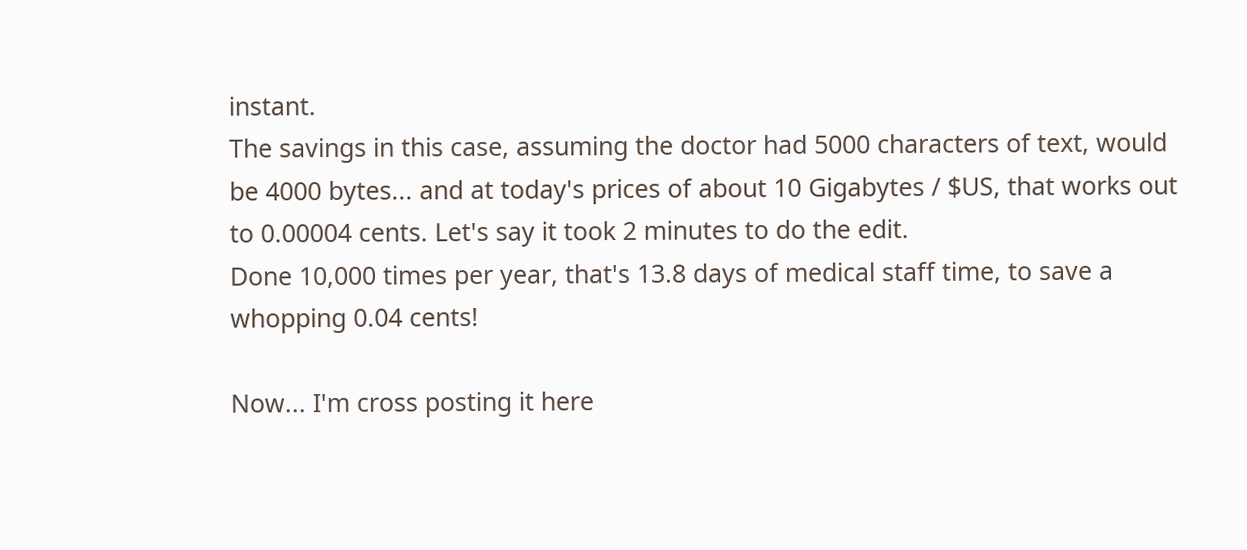instant.
The savings in this case, assuming the doctor had 5000 characters of text, would be 4000 bytes... and at today's prices of about 10 Gigabytes / $US, that works out to 0.00004 cents. Let's say it took 2 minutes to do the edit.
Done 10,000 times per year, that's 13.8 days of medical staff time, to save a whopping 0.04 cents!

Now... I'm cross posting it here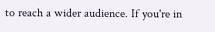to reach a wider audience. If you're in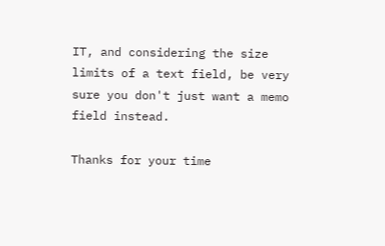IT, and considering the size limits of a text field, be very sure you don't just want a memo field instead.

Thanks for your time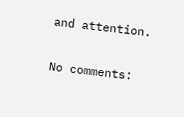and attention.

No comments: